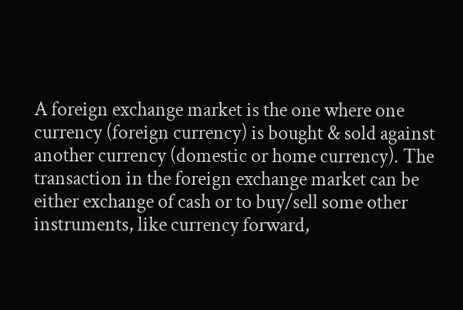A foreign exchange market is the one where one currency (foreign currency) is bought & sold against another currency (domestic or home currency). The transaction in the foreign exchange market can be either exchange of cash or to buy/sell some other instruments, like currency forward,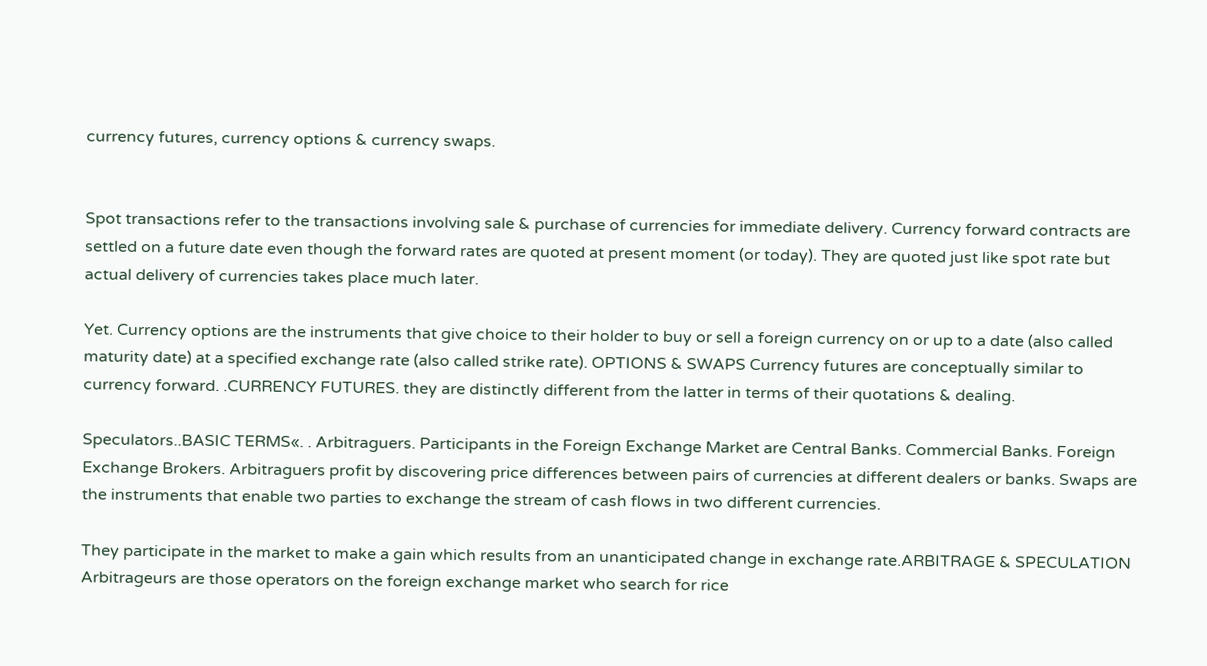currency futures, currency options & currency swaps.


Spot transactions refer to the transactions involving sale & purchase of currencies for immediate delivery. Currency forward contracts are settled on a future date even though the forward rates are quoted at present moment (or today). They are quoted just like spot rate but actual delivery of currencies takes place much later.

Yet. Currency options are the instruments that give choice to their holder to buy or sell a foreign currency on or up to a date (also called maturity date) at a specified exchange rate (also called strike rate). OPTIONS & SWAPS Currency futures are conceptually similar to currency forward. .CURRENCY FUTURES. they are distinctly different from the latter in terms of their quotations & dealing.

Speculators..BASIC TERMS«. . Arbitraguers. Participants in the Foreign Exchange Market are Central Banks. Commercial Banks. Foreign Exchange Brokers. Arbitraguers profit by discovering price differences between pairs of currencies at different dealers or banks. Swaps are the instruments that enable two parties to exchange the stream of cash flows in two different currencies.

They participate in the market to make a gain which results from an unanticipated change in exchange rate.ARBITRAGE & SPECULATION Arbitrageurs are those operators on the foreign exchange market who search for rice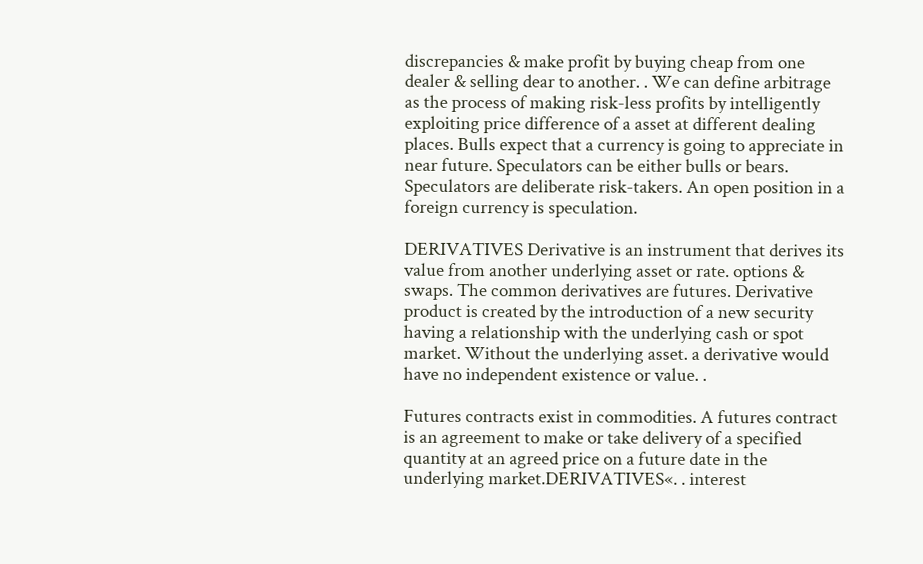discrepancies & make profit by buying cheap from one dealer & selling dear to another. . We can define arbitrage as the process of making risk-less profits by intelligently exploiting price difference of a asset at different dealing places. Bulls expect that a currency is going to appreciate in near future. Speculators can be either bulls or bears. Speculators are deliberate risk-takers. An open position in a foreign currency is speculation.

DERIVATIVES Derivative is an instrument that derives its value from another underlying asset or rate. options & swaps. The common derivatives are futures. Derivative product is created by the introduction of a new security having a relationship with the underlying cash or spot market. Without the underlying asset. a derivative would have no independent existence or value. .

Futures contracts exist in commodities. A futures contract is an agreement to make or take delivery of a specified quantity at an agreed price on a future date in the underlying market.DERIVATIVES«. . interest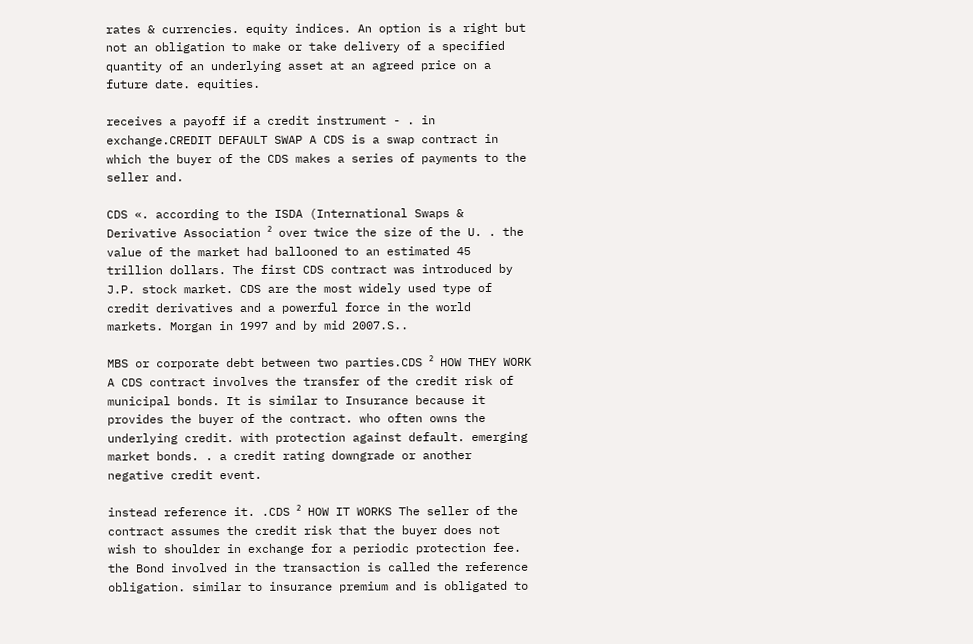rates & currencies. equity indices. An option is a right but not an obligation to make or take delivery of a specified quantity of an underlying asset at an agreed price on a future date. equities.

receives a payoff if a credit instrument - . in exchange.CREDIT DEFAULT SWAP A CDS is a swap contract in which the buyer of the CDS makes a series of payments to the seller and.

CDS «. according to the ISDA (International Swaps & Derivative Association ² over twice the size of the U. . the value of the market had ballooned to an estimated 45 trillion dollars. The first CDS contract was introduced by J.P. stock market. CDS are the most widely used type of credit derivatives and a powerful force in the world markets. Morgan in 1997 and by mid 2007.S..

MBS or corporate debt between two parties.CDS ² HOW THEY WORK A CDS contract involves the transfer of the credit risk of municipal bonds. It is similar to Insurance because it provides the buyer of the contract. who often owns the underlying credit. with protection against default. emerging market bonds. . a credit rating downgrade or another negative credit event.

instead reference it. .CDS ² HOW IT WORKS The seller of the contract assumes the credit risk that the buyer does not wish to shoulder in exchange for a periodic protection fee. the Bond involved in the transaction is called the reference obligation. similar to insurance premium and is obligated to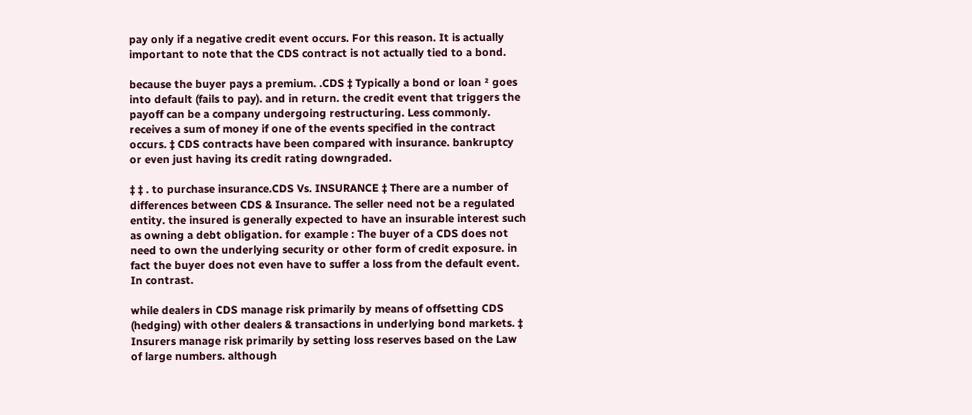pay only if a negative credit event occurs. For this reason. It is actually important to note that the CDS contract is not actually tied to a bond.

because the buyer pays a premium. .CDS ‡ Typically a bond or loan ² goes into default (fails to pay). and in return. the credit event that triggers the payoff can be a company undergoing restructuring. Less commonly. receives a sum of money if one of the events specified in the contract occurs. ‡ CDS contracts have been compared with insurance. bankruptcy or even just having its credit rating downgraded.

‡ ‡ . to purchase insurance.CDS Vs. INSURANCE ‡ There are a number of differences between CDS & Insurance. The seller need not be a regulated entity. the insured is generally expected to have an insurable interest such as owning a debt obligation. for example : The buyer of a CDS does not need to own the underlying security or other form of credit exposure. in fact the buyer does not even have to suffer a loss from the default event. In contrast.

while dealers in CDS manage risk primarily by means of offsetting CDS (hedging) with other dealers & transactions in underlying bond markets. ‡ Insurers manage risk primarily by setting loss reserves based on the Law of large numbers. although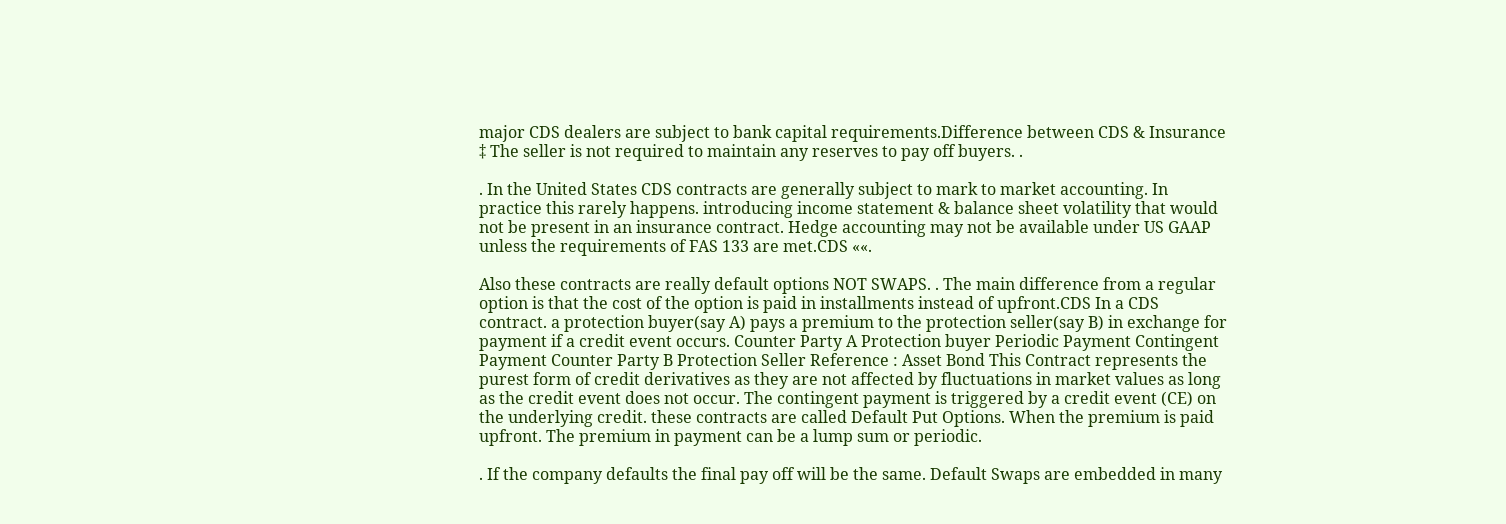major CDS dealers are subject to bank capital requirements.Difference between CDS & Insurance ‡ The seller is not required to maintain any reserves to pay off buyers. .

. In the United States CDS contracts are generally subject to mark to market accounting. In practice this rarely happens. introducing income statement & balance sheet volatility that would not be present in an insurance contract. Hedge accounting may not be available under US GAAP unless the requirements of FAS 133 are met.CDS ««.

Also these contracts are really default options NOT SWAPS. . The main difference from a regular option is that the cost of the option is paid in installments instead of upfront.CDS In a CDS contract. a protection buyer(say A) pays a premium to the protection seller(say B) in exchange for payment if a credit event occurs. Counter Party A Protection buyer Periodic Payment Contingent Payment Counter Party B Protection Seller Reference : Asset Bond This Contract represents the purest form of credit derivatives as they are not affected by fluctuations in market values as long as the credit event does not occur. The contingent payment is triggered by a credit event (CE) on the underlying credit. these contracts are called Default Put Options. When the premium is paid upfront. The premium in payment can be a lump sum or periodic.

. If the company defaults the final pay off will be the same. Default Swaps are embedded in many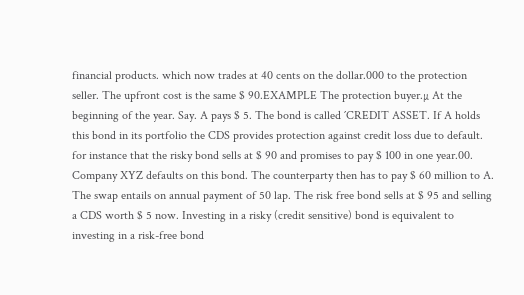financial products. which now trades at 40 cents on the dollar.000 to the protection seller. The upfront cost is the same $ 90.EXAMPLE The protection buyer.µ At the beginning of the year. Say. A pays $ 5. The bond is called ´CREDIT ASSET. If A holds this bond in its portfolio the CDS provides protection against credit loss due to default. for instance that the risky bond sells at $ 90 and promises to pay $ 100 in one year.00. Company XYZ defaults on this bond. The counterparty then has to pay $ 60 million to A. The swap entails on annual payment of 50 lap. The risk free bond sells at $ 95 and selling a CDS worth $ 5 now. Investing in a risky (credit sensitive) bond is equivalent to investing in a risk-free bond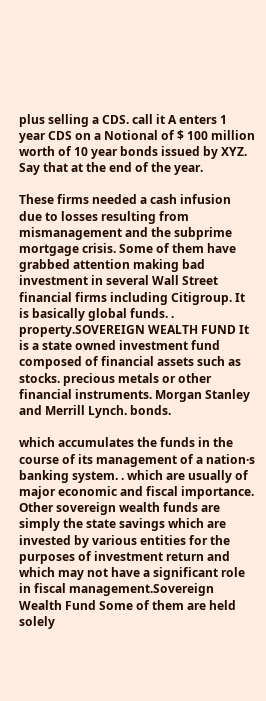plus selling a CDS. call it A enters 1 year CDS on a Notional of $ 100 million worth of 10 year bonds issued by XYZ. Say that at the end of the year.

These firms needed a cash infusion due to losses resulting from mismanagement and the subprime mortgage crisis. Some of them have grabbed attention making bad investment in several Wall Street financial firms including Citigroup. It is basically global funds. . property.SOVEREIGN WEALTH FUND It is a state owned investment fund composed of financial assets such as stocks. precious metals or other financial instruments. Morgan Stanley and Merrill Lynch. bonds.

which accumulates the funds in the course of its management of a nation·s banking system. . which are usually of major economic and fiscal importance. Other sovereign wealth funds are simply the state savings which are invested by various entities for the purposes of investment return and which may not have a significant role in fiscal management.Sovereign Wealth Fund Some of them are held solely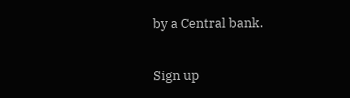by a Central bank.


Sign up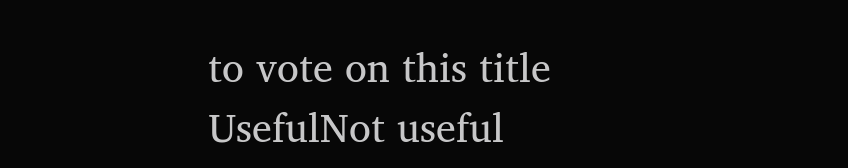to vote on this title
UsefulNot useful